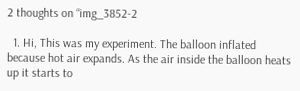2 thoughts on “img_3852-2

  1. Hi, This was my experiment. The balloon inflated because hot air expands. As the air inside the balloon heats up it starts to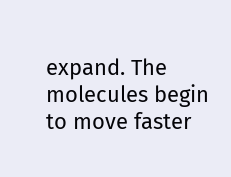expand. The molecules begin to move faster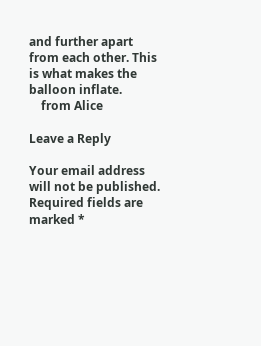and further apart from each other. This is what makes the balloon inflate.
    from Alice

Leave a Reply

Your email address will not be published. Required fields are marked *